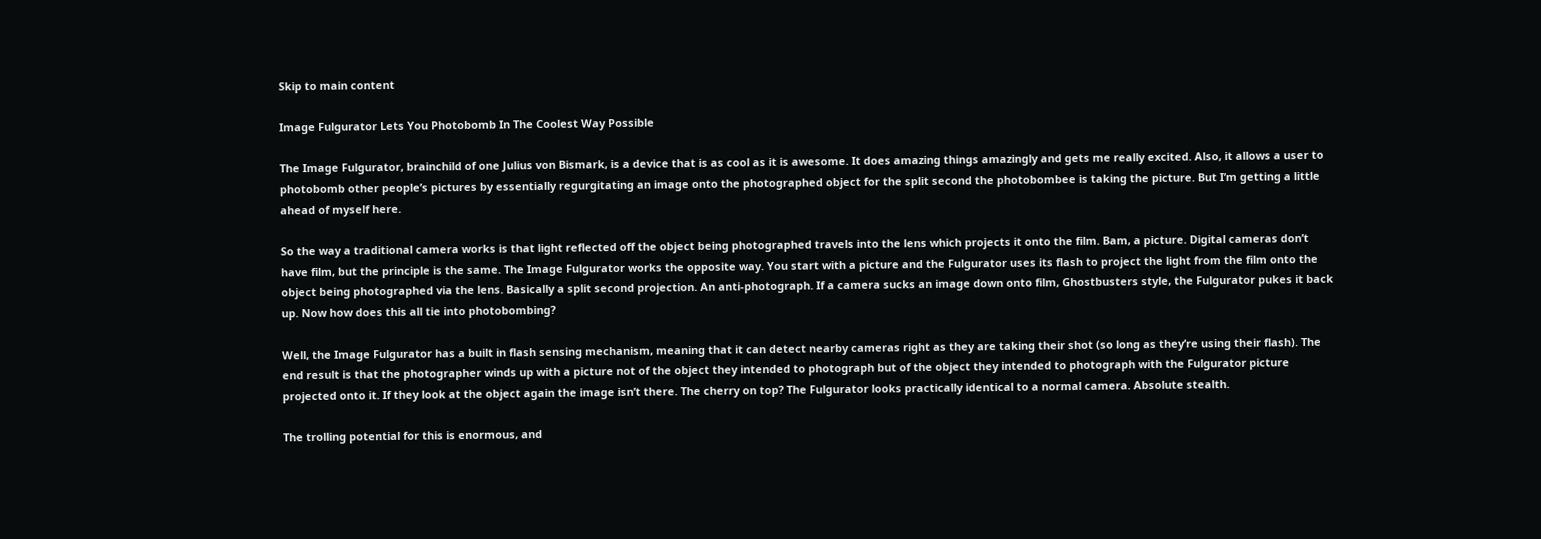Skip to main content

Image Fulgurator Lets You Photobomb In The Coolest Way Possible

The Image Fulgurator, brainchild of one Julius von Bismark, is a device that is as cool as it is awesome. It does amazing things amazingly and gets me really excited. Also, it allows a user to photobomb other people’s pictures by essentially regurgitating an image onto the photographed object for the split second the photobombee is taking the picture. But I’m getting a little ahead of myself here.

So the way a traditional camera works is that light reflected off the object being photographed travels into the lens which projects it onto the film. Bam, a picture. Digital cameras don’t have film, but the principle is the same. The Image Fulgurator works the opposite way. You start with a picture and the Fulgurator uses its flash to project the light from the film onto the object being photographed via the lens. Basically a split second projection. An anti-photograph. If a camera sucks an image down onto film, Ghostbusters style, the Fulgurator pukes it back up. Now how does this all tie into photobombing?

Well, the Image Fulgurator has a built in flash sensing mechanism, meaning that it can detect nearby cameras right as they are taking their shot (so long as they’re using their flash). The end result is that the photographer winds up with a picture not of the object they intended to photograph but of the object they intended to photograph with the Fulgurator picture projected onto it. If they look at the object again the image isn’t there. The cherry on top? The Fulgurator looks practically identical to a normal camera. Absolute stealth.

The trolling potential for this is enormous, and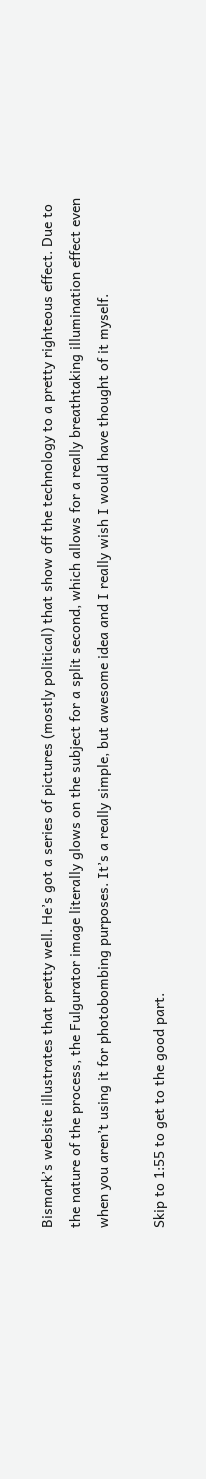Bismark’s website illustrates that pretty well. He’s got a series of pictures (mostly political) that show off the technology to a pretty righteous effect. Due to the nature of the process, the Fulgurator image literally glows on the subject for a split second, which allows for a really breathtaking illumination effect even when you aren’t using it for photobombing purposes. It’s a really simple, but awesome idea and I really wish I would have thought of it myself.

Skip to 1:55 to get to the good part.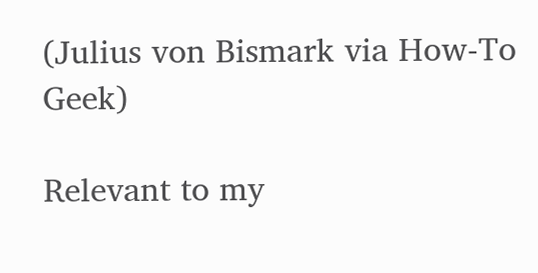(Julius von Bismark via How-To Geek)

Relevant to my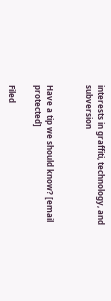interests in graffiti, technology, and subversion


Have a tip we should know? [email protected]

Filed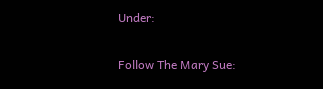Under:

Follow The Mary Sue: